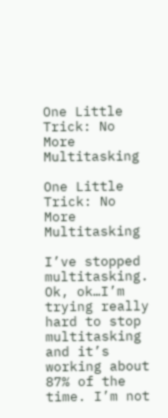One Little Trick: No More Multitasking

One Little Trick: No More Multitasking

I’ve stopped multitasking. Ok, ok…I’m trying really hard to stop multitasking and it’s working about 87% of the time. I’m not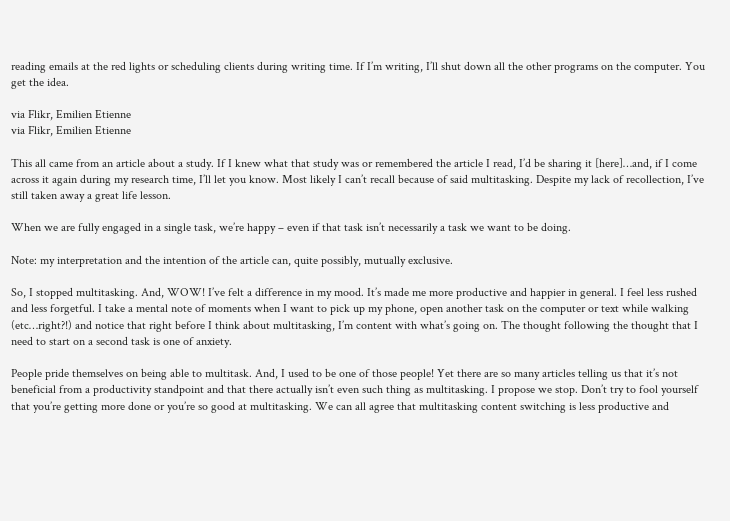reading emails at the red lights or scheduling clients during writing time. If I’m writing, I’ll shut down all the other programs on the computer. You get the idea.

via Flikr, Emilien Etienne
via Flikr, Emilien Etienne

This all came from an article about a study. If I knew what that study was or remembered the article I read, I’d be sharing it [here]…and, if I come across it again during my research time, I’ll let you know. Most likely I can’t recall because of said multitasking. Despite my lack of recollection, I’ve still taken away a great life lesson.

When we are fully engaged in a single task, we’re happy – even if that task isn’t necessarily a task we want to be doing.

Note: my interpretation and the intention of the article can, quite possibly, mutually exclusive.

So, I stopped multitasking. And, WOW! I’ve felt a difference in my mood. It’s made me more productive and happier in general. I feel less rushed and less forgetful. I take a mental note of moments when I want to pick up my phone, open another task on the computer or text while walking (etc…right?!) and notice that right before I think about multitasking, I’m content with what’s going on. The thought following the thought that I need to start on a second task is one of anxiety.

People pride themselves on being able to multitask. And, I used to be one of those people! Yet there are so many articles telling us that it’s not beneficial from a productivity standpoint and that there actually isn’t even such thing as multitasking. I propose we stop. Don’t try to fool yourself that you’re getting more done or you’re so good at multitasking. We can all agree that multitasking content switching is less productive and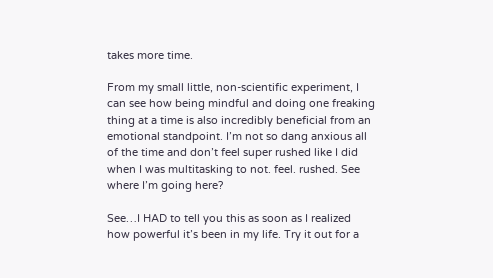takes more time.

From my small little, non-scientific experiment, I can see how being mindful and doing one freaking thing at a time is also incredibly beneficial from an emotional standpoint. I’m not so dang anxious all of the time and don’t feel super rushed like I did when I was multitasking to not. feel. rushed. See where I’m going here?

See…I HAD to tell you this as soon as I realized how powerful it’s been in my life. Try it out for a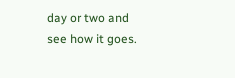day or two and see how it goes.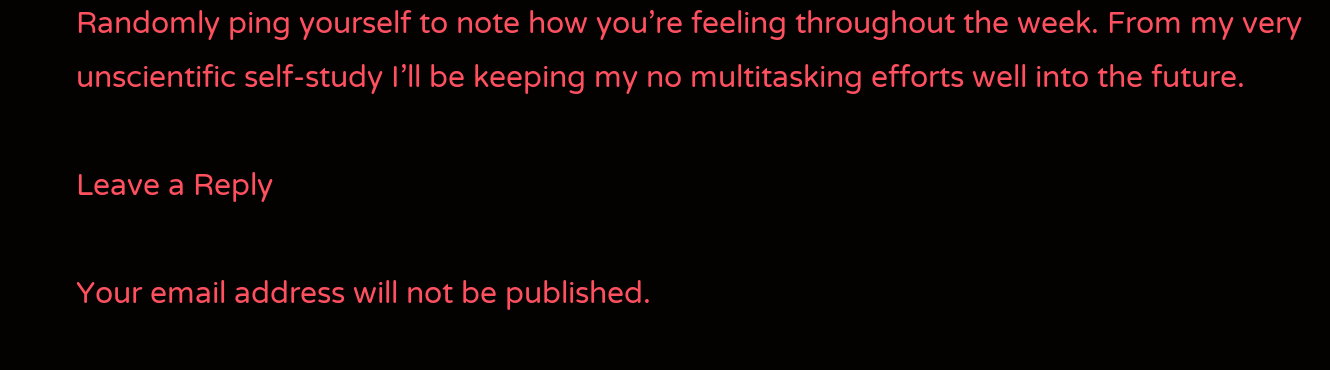Randomly ping yourself to note how you’re feeling throughout the week. From my very unscientific self-study I’ll be keeping my no multitasking efforts well into the future.

Leave a Reply

Your email address will not be published.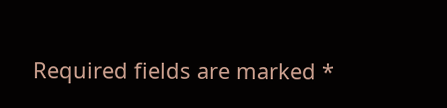Required fields are marked *